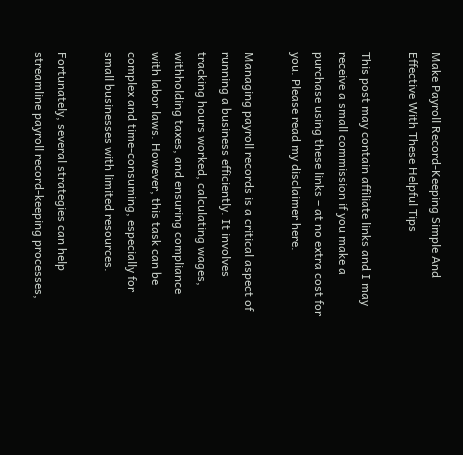Make Payroll Record-Keeping Simple And Effective With These Helpful Tips

This post may contain affiliate links and I may receive a small commission if you make a purchase using these links – at no extra cost for you. Please read my disclaimer here.

Managing payroll records is a critical aspect of running a business efficiently. It involves tracking hours worked, calculating wages, withholding taxes, and ensuring compliance with labor laws. However, this task can be complex and time-consuming, especially for small businesses with limited resources.

Fortunately, several strategies can help streamline payroll record-keeping processes,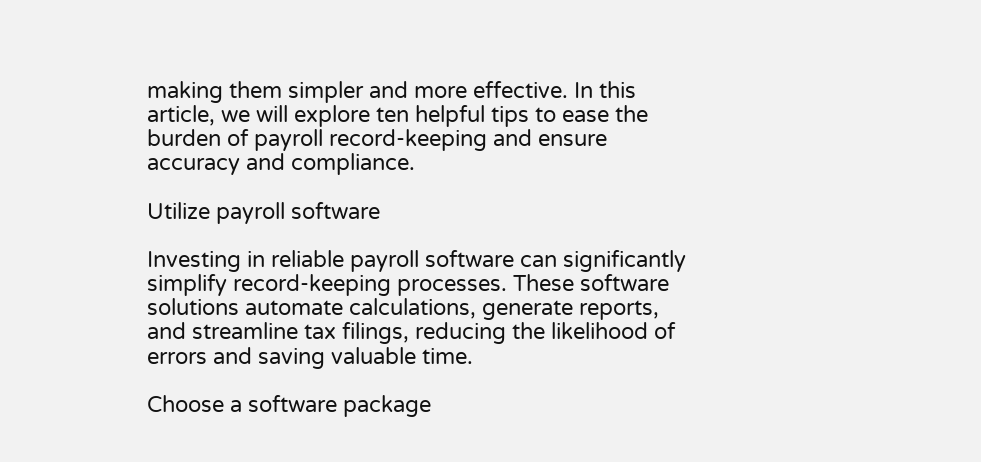making them simpler and more effective. In this article, we will explore ten helpful tips to ease the burden of payroll record-keeping and ensure accuracy and compliance.

Utilize payroll software

Investing in reliable payroll software can significantly simplify record-keeping processes. These software solutions automate calculations, generate reports, and streamline tax filings, reducing the likelihood of errors and saving valuable time.

Choose a software package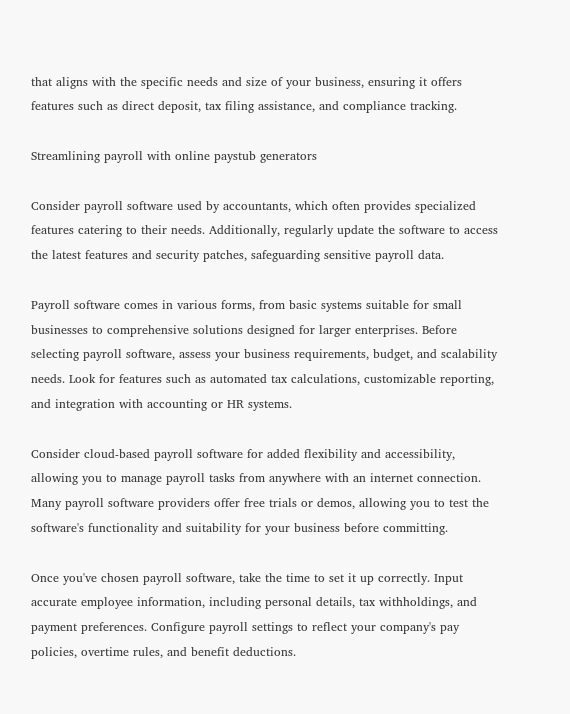that aligns with the specific needs and size of your business, ensuring it offers features such as direct deposit, tax filing assistance, and compliance tracking.

Streamlining payroll with online paystub generators

Consider payroll software used by accountants, which often provides specialized features catering to their needs. Additionally, regularly update the software to access the latest features and security patches, safeguarding sensitive payroll data.

Payroll software comes in various forms, from basic systems suitable for small businesses to comprehensive solutions designed for larger enterprises. Before selecting payroll software, assess your business requirements, budget, and scalability needs. Look for features such as automated tax calculations, customizable reporting, and integration with accounting or HR systems.

Consider cloud-based payroll software for added flexibility and accessibility, allowing you to manage payroll tasks from anywhere with an internet connection. Many payroll software providers offer free trials or demos, allowing you to test the software's functionality and suitability for your business before committing.

Once you've chosen payroll software, take the time to set it up correctly. Input accurate employee information, including personal details, tax withholdings, and payment preferences. Configure payroll settings to reflect your company's pay policies, overtime rules, and benefit deductions.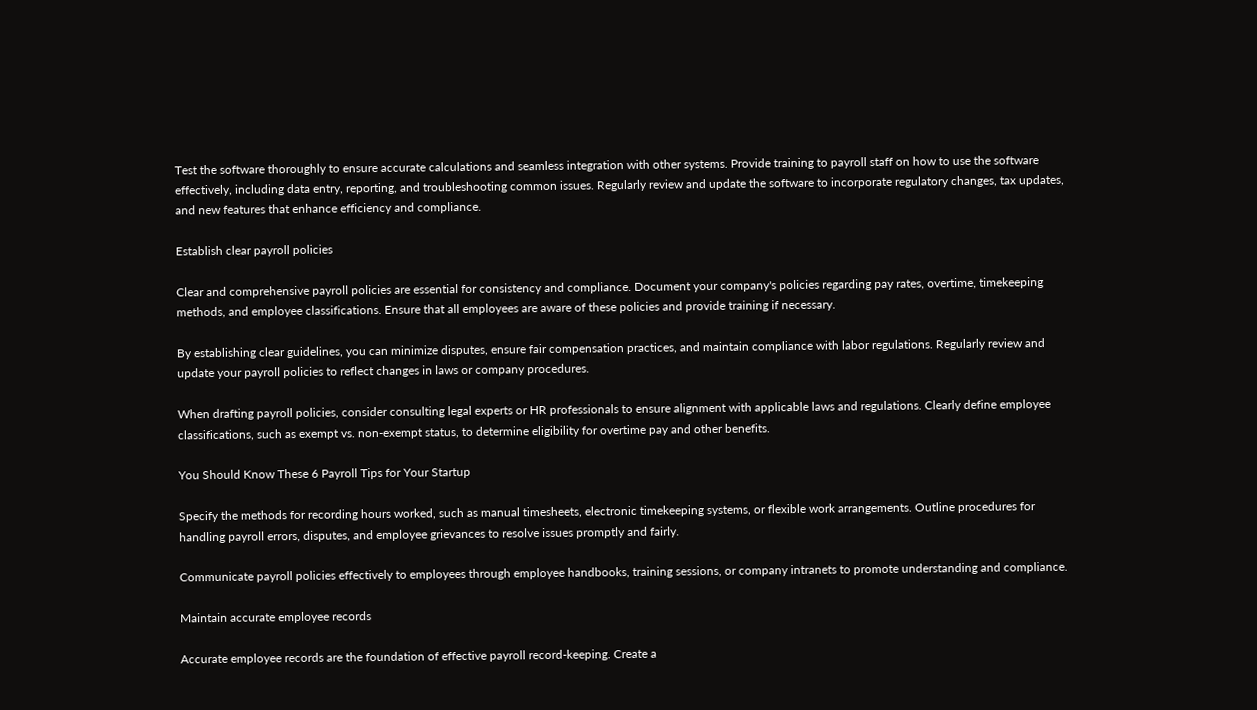Test the software thoroughly to ensure accurate calculations and seamless integration with other systems. Provide training to payroll staff on how to use the software effectively, including data entry, reporting, and troubleshooting common issues. Regularly review and update the software to incorporate regulatory changes, tax updates, and new features that enhance efficiency and compliance.

Establish clear payroll policies

Clear and comprehensive payroll policies are essential for consistency and compliance. Document your company's policies regarding pay rates, overtime, timekeeping methods, and employee classifications. Ensure that all employees are aware of these policies and provide training if necessary.

By establishing clear guidelines, you can minimize disputes, ensure fair compensation practices, and maintain compliance with labor regulations. Regularly review and update your payroll policies to reflect changes in laws or company procedures.

When drafting payroll policies, consider consulting legal experts or HR professionals to ensure alignment with applicable laws and regulations. Clearly define employee classifications, such as exempt vs. non-exempt status, to determine eligibility for overtime pay and other benefits.

You Should Know These 6 Payroll Tips for Your Startup

Specify the methods for recording hours worked, such as manual timesheets, electronic timekeeping systems, or flexible work arrangements. Outline procedures for handling payroll errors, disputes, and employee grievances to resolve issues promptly and fairly.

Communicate payroll policies effectively to employees through employee handbooks, training sessions, or company intranets to promote understanding and compliance.

Maintain accurate employee records

Accurate employee records are the foundation of effective payroll record-keeping. Create a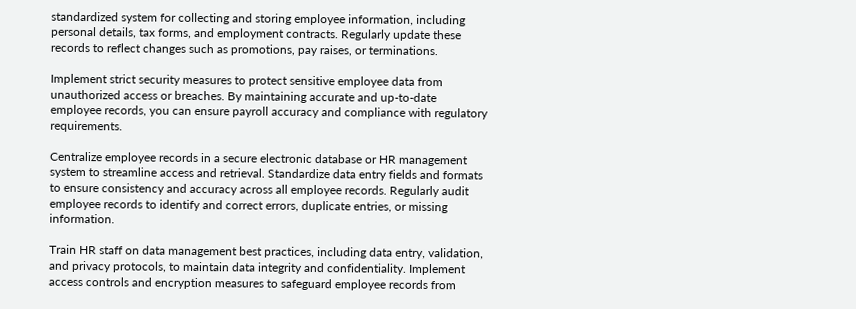standardized system for collecting and storing employee information, including personal details, tax forms, and employment contracts. Regularly update these records to reflect changes such as promotions, pay raises, or terminations.

Implement strict security measures to protect sensitive employee data from unauthorized access or breaches. By maintaining accurate and up-to-date employee records, you can ensure payroll accuracy and compliance with regulatory requirements.

Centralize employee records in a secure electronic database or HR management system to streamline access and retrieval. Standardize data entry fields and formats to ensure consistency and accuracy across all employee records. Regularly audit employee records to identify and correct errors, duplicate entries, or missing information.

Train HR staff on data management best practices, including data entry, validation, and privacy protocols, to maintain data integrity and confidentiality. Implement access controls and encryption measures to safeguard employee records from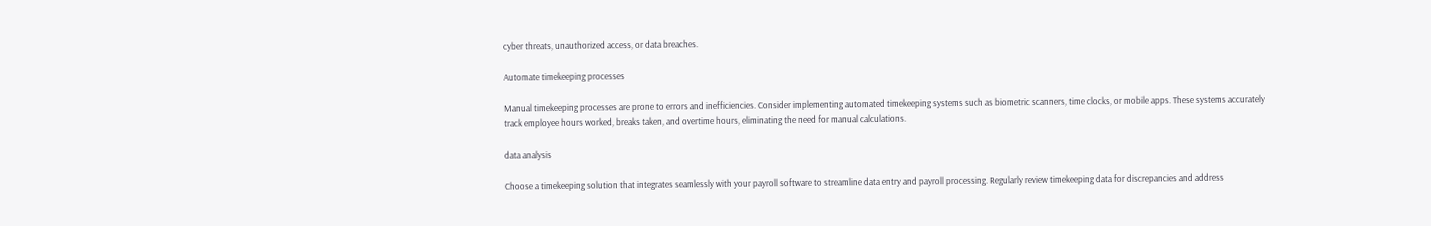cyber threats, unauthorized access, or data breaches.

Automate timekeeping processes

Manual timekeeping processes are prone to errors and inefficiencies. Consider implementing automated timekeeping systems such as biometric scanners, time clocks, or mobile apps. These systems accurately track employee hours worked, breaks taken, and overtime hours, eliminating the need for manual calculations.

data analysis

Choose a timekeeping solution that integrates seamlessly with your payroll software to streamline data entry and payroll processing. Regularly review timekeeping data for discrepancies and address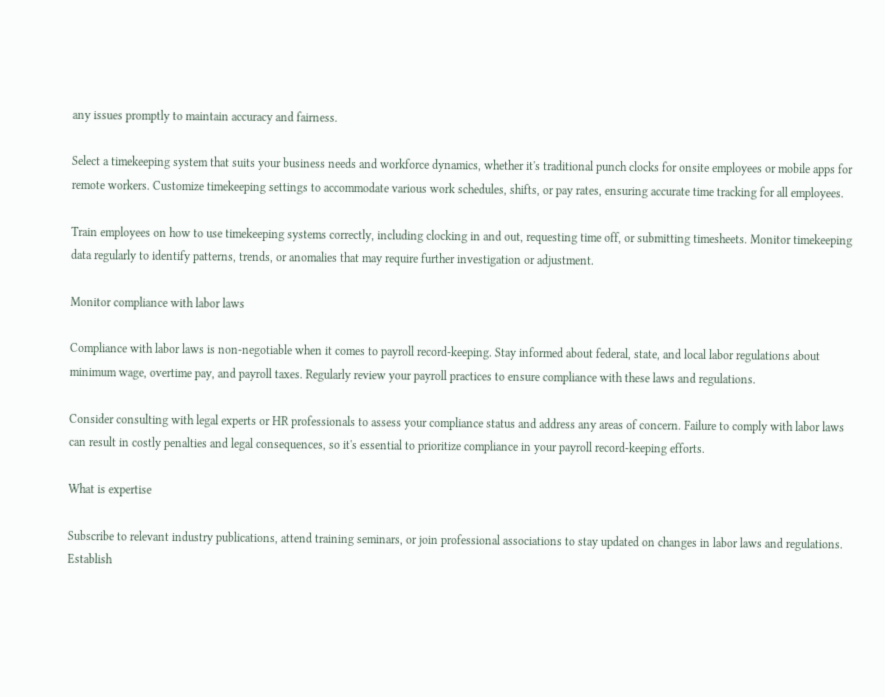any issues promptly to maintain accuracy and fairness.

Select a timekeeping system that suits your business needs and workforce dynamics, whether it's traditional punch clocks for onsite employees or mobile apps for remote workers. Customize timekeeping settings to accommodate various work schedules, shifts, or pay rates, ensuring accurate time tracking for all employees.

Train employees on how to use timekeeping systems correctly, including clocking in and out, requesting time off, or submitting timesheets. Monitor timekeeping data regularly to identify patterns, trends, or anomalies that may require further investigation or adjustment.

Monitor compliance with labor laws

Compliance with labor laws is non-negotiable when it comes to payroll record-keeping. Stay informed about federal, state, and local labor regulations about minimum wage, overtime pay, and payroll taxes. Regularly review your payroll practices to ensure compliance with these laws and regulations.

Consider consulting with legal experts or HR professionals to assess your compliance status and address any areas of concern. Failure to comply with labor laws can result in costly penalties and legal consequences, so it's essential to prioritize compliance in your payroll record-keeping efforts.

What is expertise

Subscribe to relevant industry publications, attend training seminars, or join professional associations to stay updated on changes in labor laws and regulations. Establish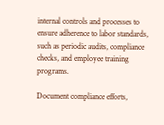internal controls and processes to ensure adherence to labor standards, such as periodic audits, compliance checks, and employee training programs.

Document compliance efforts,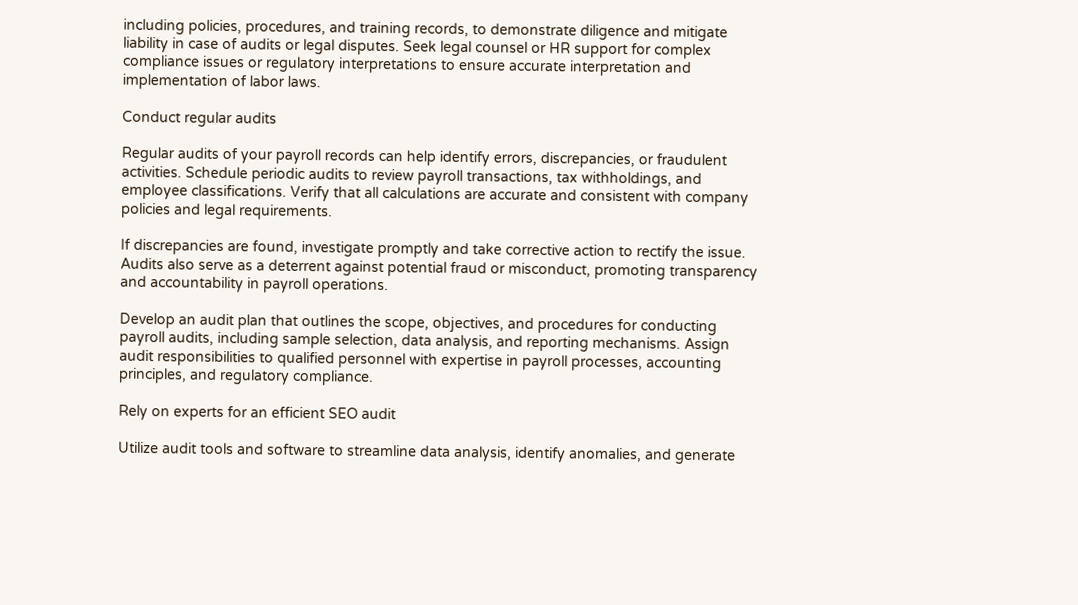including policies, procedures, and training records, to demonstrate diligence and mitigate liability in case of audits or legal disputes. Seek legal counsel or HR support for complex compliance issues or regulatory interpretations to ensure accurate interpretation and implementation of labor laws.

Conduct regular audits

Regular audits of your payroll records can help identify errors, discrepancies, or fraudulent activities. Schedule periodic audits to review payroll transactions, tax withholdings, and employee classifications. Verify that all calculations are accurate and consistent with company policies and legal requirements.

If discrepancies are found, investigate promptly and take corrective action to rectify the issue. Audits also serve as a deterrent against potential fraud or misconduct, promoting transparency and accountability in payroll operations.

Develop an audit plan that outlines the scope, objectives, and procedures for conducting payroll audits, including sample selection, data analysis, and reporting mechanisms. Assign audit responsibilities to qualified personnel with expertise in payroll processes, accounting principles, and regulatory compliance.

Rely on experts for an efficient SEO audit

Utilize audit tools and software to streamline data analysis, identify anomalies, and generate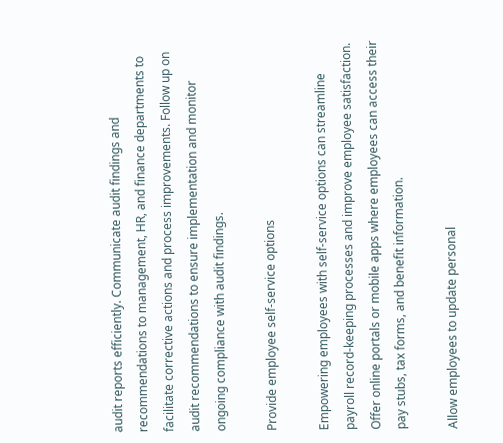audit reports efficiently. Communicate audit findings and recommendations to management, HR, and finance departments to facilitate corrective actions and process improvements. Follow up on audit recommendations to ensure implementation and monitor ongoing compliance with audit findings.

Provide employee self-service options

Empowering employees with self-service options can streamline payroll record-keeping processes and improve employee satisfaction. Offer online portals or mobile apps where employees can access their pay stubs, tax forms, and benefit information.

Allow employees to update personal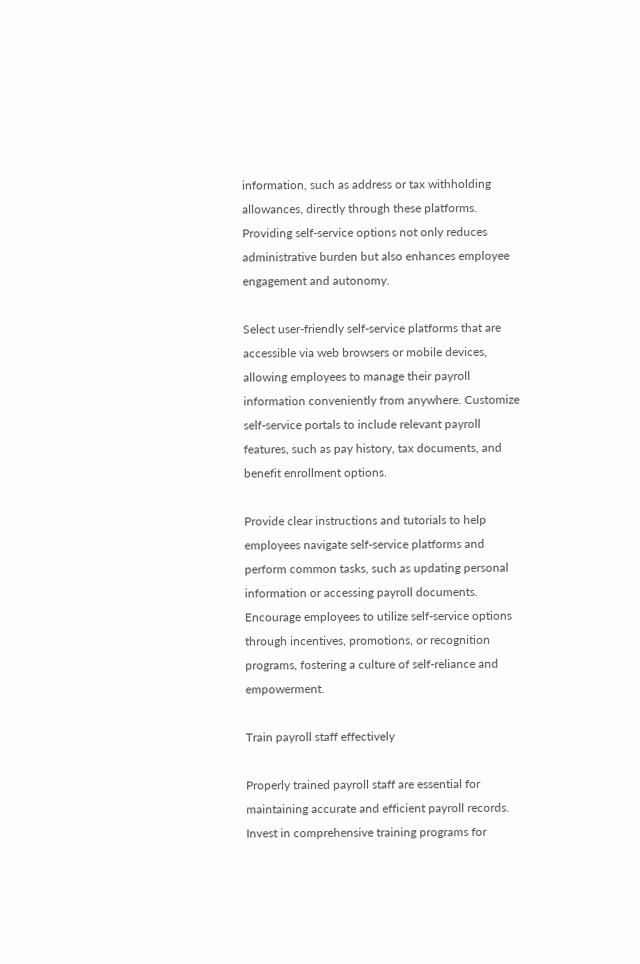information, such as address or tax withholding allowances, directly through these platforms. Providing self-service options not only reduces administrative burden but also enhances employee engagement and autonomy.

Select user-friendly self-service platforms that are accessible via web browsers or mobile devices, allowing employees to manage their payroll information conveniently from anywhere. Customize self-service portals to include relevant payroll features, such as pay history, tax documents, and benefit enrollment options.

Provide clear instructions and tutorials to help employees navigate self-service platforms and perform common tasks, such as updating personal information or accessing payroll documents. Encourage employees to utilize self-service options through incentives, promotions, or recognition programs, fostering a culture of self-reliance and empowerment.

Train payroll staff effectively

Properly trained payroll staff are essential for maintaining accurate and efficient payroll records. Invest in comprehensive training programs for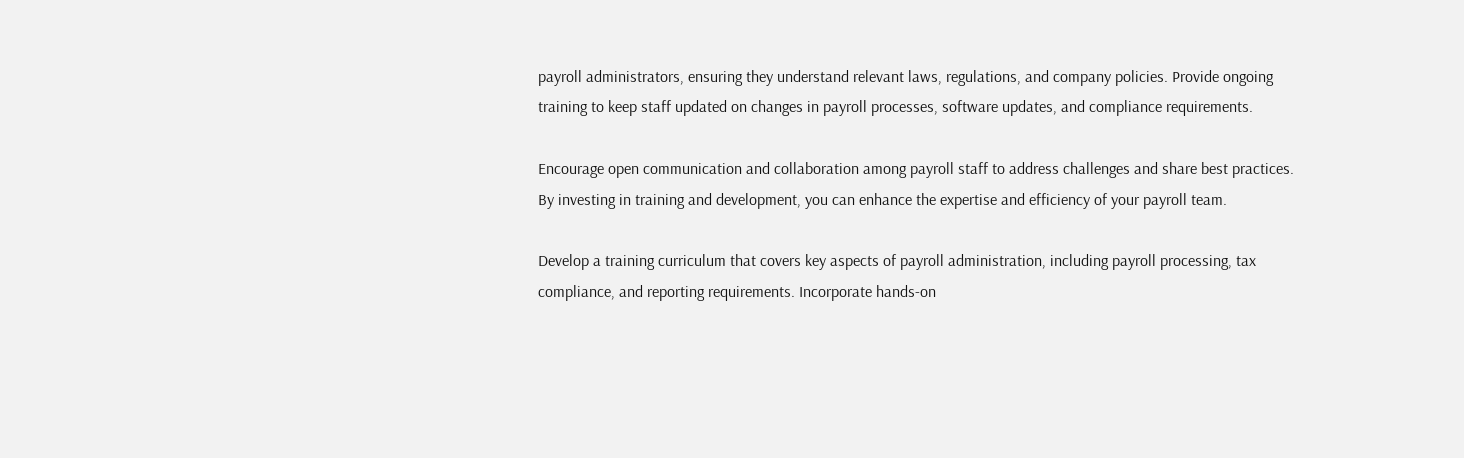payroll administrators, ensuring they understand relevant laws, regulations, and company policies. Provide ongoing training to keep staff updated on changes in payroll processes, software updates, and compliance requirements.

Encourage open communication and collaboration among payroll staff to address challenges and share best practices. By investing in training and development, you can enhance the expertise and efficiency of your payroll team.

Develop a training curriculum that covers key aspects of payroll administration, including payroll processing, tax compliance, and reporting requirements. Incorporate hands-on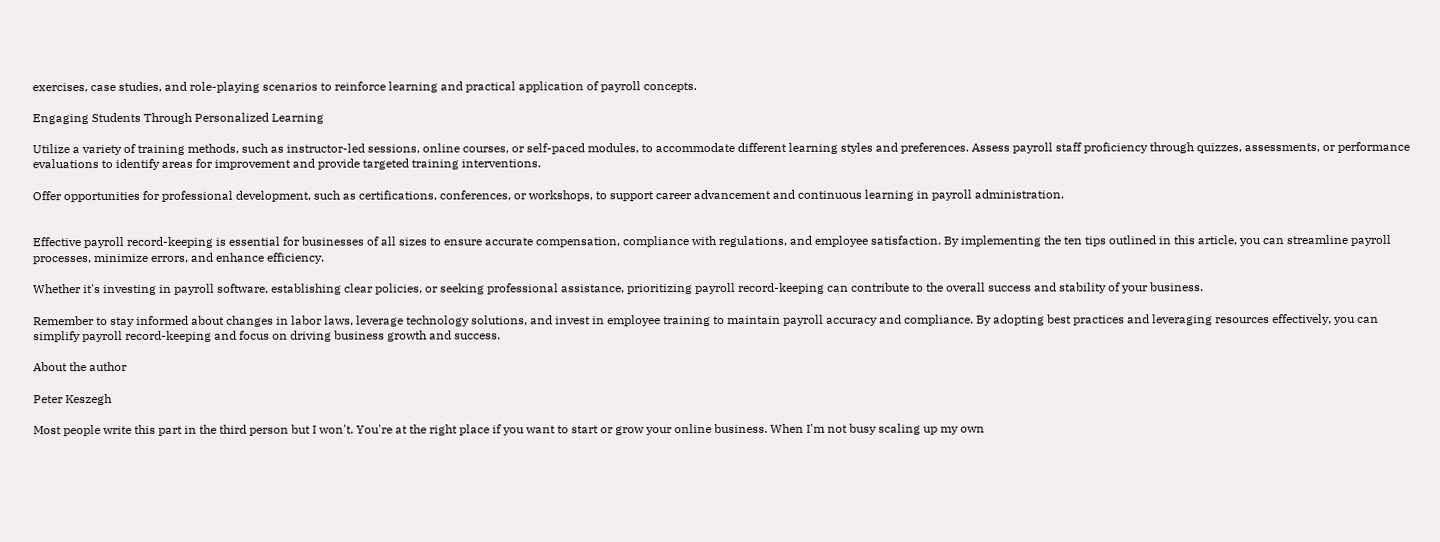exercises, case studies, and role-playing scenarios to reinforce learning and practical application of payroll concepts.

Engaging Students Through Personalized Learning

Utilize a variety of training methods, such as instructor-led sessions, online courses, or self-paced modules, to accommodate different learning styles and preferences. Assess payroll staff proficiency through quizzes, assessments, or performance evaluations to identify areas for improvement and provide targeted training interventions.

Offer opportunities for professional development, such as certifications, conferences, or workshops, to support career advancement and continuous learning in payroll administration.


Effective payroll record-keeping is essential for businesses of all sizes to ensure accurate compensation, compliance with regulations, and employee satisfaction. By implementing the ten tips outlined in this article, you can streamline payroll processes, minimize errors, and enhance efficiency.

Whether it's investing in payroll software, establishing clear policies, or seeking professional assistance, prioritizing payroll record-keeping can contribute to the overall success and stability of your business.

Remember to stay informed about changes in labor laws, leverage technology solutions, and invest in employee training to maintain payroll accuracy and compliance. By adopting best practices and leveraging resources effectively, you can simplify payroll record-keeping and focus on driving business growth and success.

About the author

Peter Keszegh

Most people write this part in the third person but I won't. You're at the right place if you want to start or grow your online business. When I'm not busy scaling up my own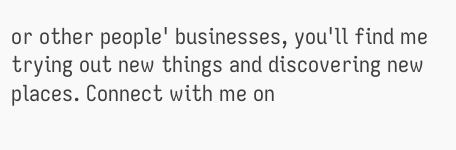or other people' businesses, you'll find me trying out new things and discovering new places. Connect with me on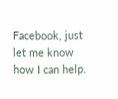Facebook, just let me know how I can help.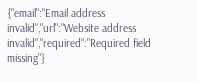{"email":"Email address invalid","url":"Website address invalid","required":"Required field missing"}